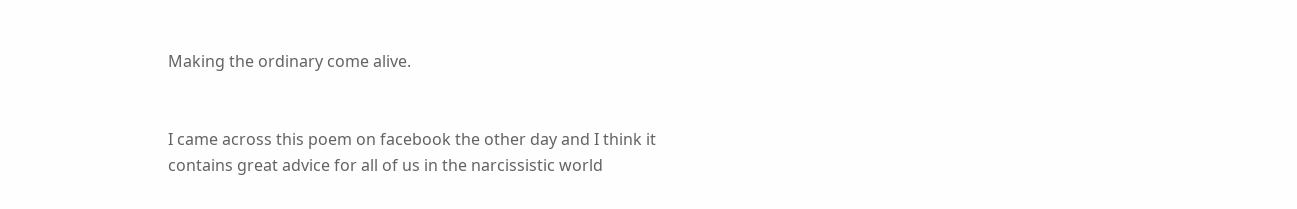Making the ordinary come alive.


I came across this poem on facebook the other day and I think it contains great advice for all of us in the narcissistic world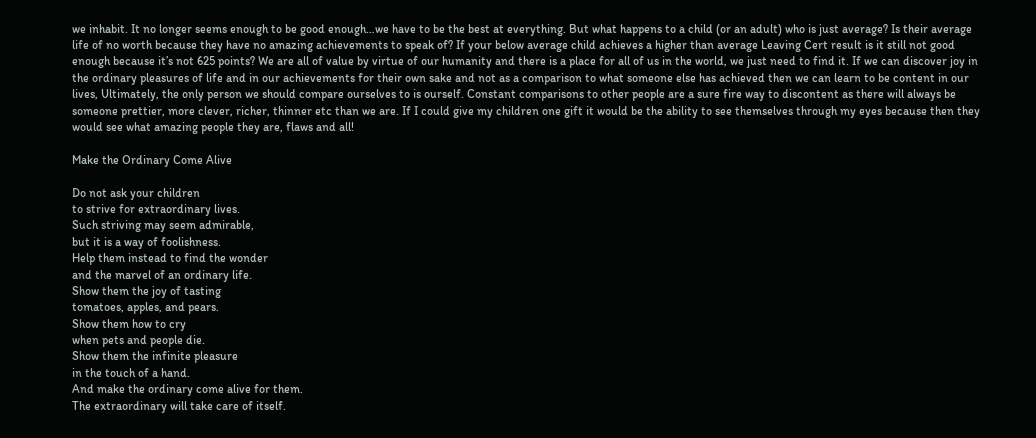we inhabit. It no longer seems enough to be good enough…we have to be the best at everything. But what happens to a child (or an adult) who is just average? Is their average life of no worth because they have no amazing achievements to speak of? If your below average child achieves a higher than average Leaving Cert result is it still not good enough because it’s not 625 points? We are all of value by virtue of our humanity and there is a place for all of us in the world, we just need to find it. If we can discover joy in the ordinary pleasures of life and in our achievements for their own sake and not as a comparison to what someone else has achieved then we can learn to be content in our lives, Ultimately, the only person we should compare ourselves to is ourself. Constant comparisons to other people are a sure fire way to discontent as there will always be someone prettier, more clever, richer, thinner etc than we are. If I could give my children one gift it would be the ability to see themselves through my eyes because then they would see what amazing people they are, flaws and all!

Make the Ordinary Come Alive

Do not ask your children
to strive for extraordinary lives.
Such striving may seem admirable,
but it is a way of foolishness.
Help them instead to find the wonder
and the marvel of an ordinary life.
Show them the joy of tasting
tomatoes, apples, and pears.
Show them how to cry
when pets and people die.
Show them the infinite pleasure
in the touch of a hand.
And make the ordinary come alive for them.
The extraordinary will take care of itself.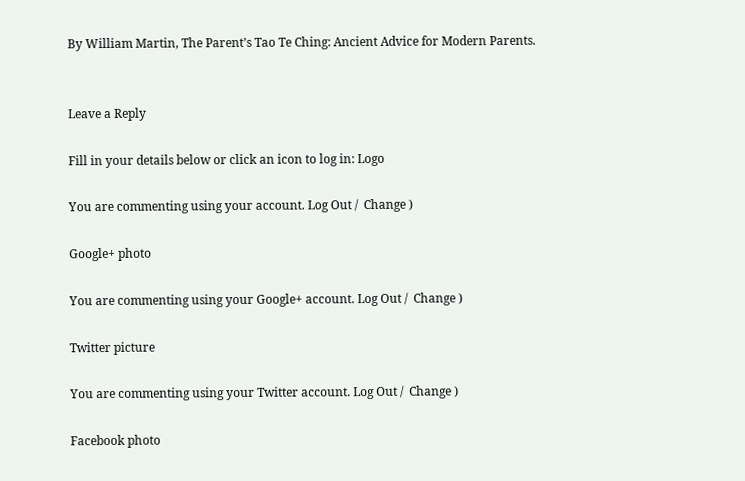By William Martin, The Parent’s Tao Te Ching: Ancient Advice for Modern Parents.


Leave a Reply

Fill in your details below or click an icon to log in: Logo

You are commenting using your account. Log Out /  Change )

Google+ photo

You are commenting using your Google+ account. Log Out /  Change )

Twitter picture

You are commenting using your Twitter account. Log Out /  Change )

Facebook photo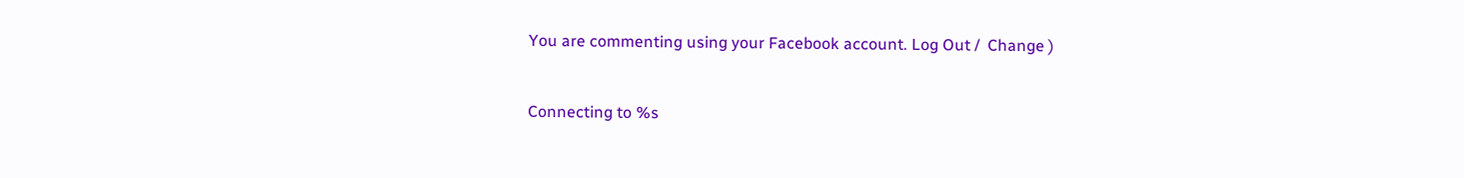You are commenting using your Facebook account. Log Out /  Change )


Connecting to %s